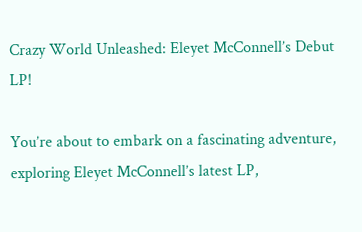Crazy World Unleashed: Eleyet McConnell’s Debut LP!

You’re about to embark on a fascinating adventure, exploring Eleyet McConnell’s latest LP,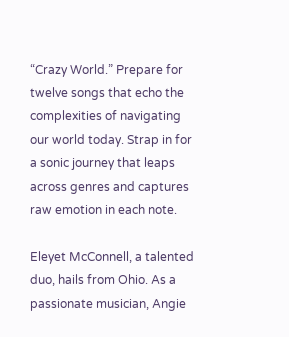“Crazy World.” Prepare for twelve songs that echo the complexities of navigating our world today. Strap in for a sonic journey that leaps across genres and captures raw emotion in each note.

Eleyet McConnell, a talented duo, hails from Ohio. As a passionate musician, Angie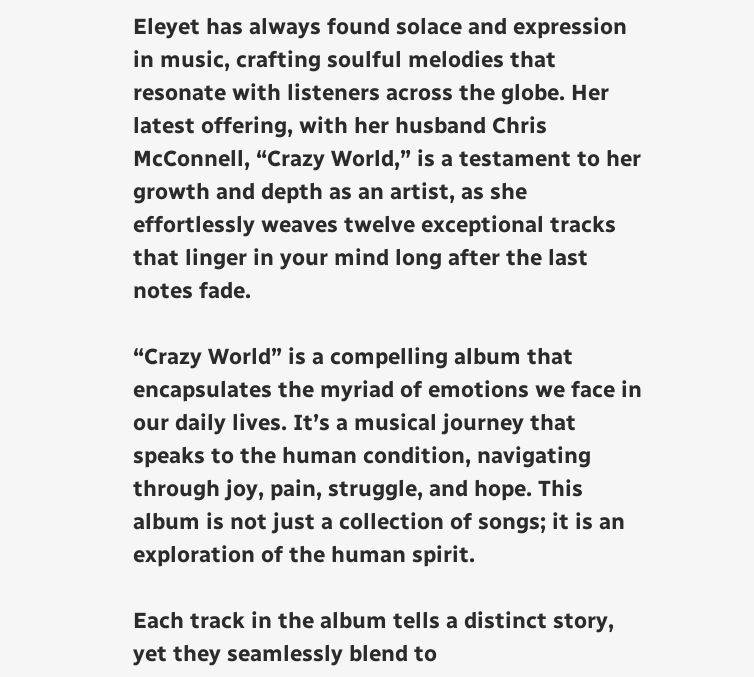Eleyet has always found solace and expression in music, crafting soulful melodies that resonate with listeners across the globe. Her latest offering, with her husband Chris McConnell, “Crazy World,” is a testament to her growth and depth as an artist, as she effortlessly weaves twelve exceptional tracks that linger in your mind long after the last notes fade.

“Crazy World” is a compelling album that encapsulates the myriad of emotions we face in our daily lives. It’s a musical journey that speaks to the human condition, navigating through joy, pain, struggle, and hope. This album is not just a collection of songs; it is an exploration of the human spirit.

Each track in the album tells a distinct story, yet they seamlessly blend to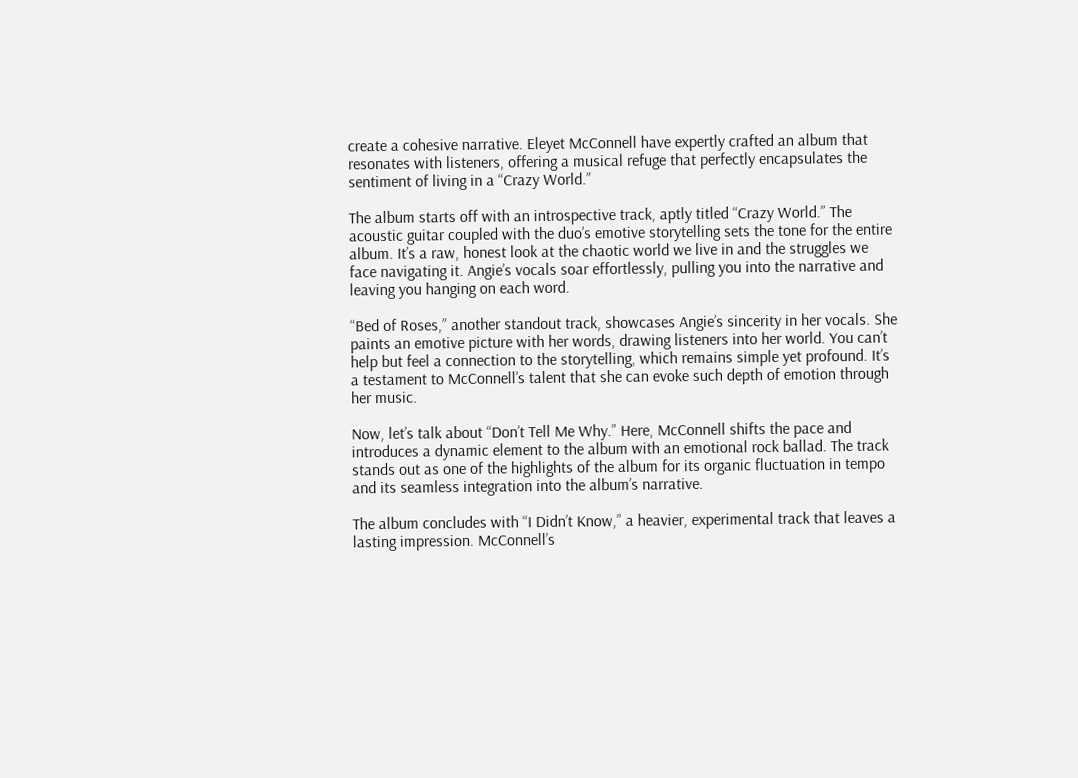create a cohesive narrative. Eleyet McConnell have expertly crafted an album that resonates with listeners, offering a musical refuge that perfectly encapsulates the sentiment of living in a “Crazy World.”

The album starts off with an introspective track, aptly titled “Crazy World.” The acoustic guitar coupled with the duo’s emotive storytelling sets the tone for the entire album. It’s a raw, honest look at the chaotic world we live in and the struggles we face navigating it. Angie’s vocals soar effortlessly, pulling you into the narrative and leaving you hanging on each word.

“Bed of Roses,” another standout track, showcases Angie’s sincerity in her vocals. She paints an emotive picture with her words, drawing listeners into her world. You can’t help but feel a connection to the storytelling, which remains simple yet profound. It’s a testament to McConnell’s talent that she can evoke such depth of emotion through her music.

Now, let’s talk about “Don’t Tell Me Why.” Here, McConnell shifts the pace and introduces a dynamic element to the album with an emotional rock ballad. The track stands out as one of the highlights of the album for its organic fluctuation in tempo and its seamless integration into the album’s narrative.

The album concludes with “I Didn’t Know,” a heavier, experimental track that leaves a lasting impression. McConnell’s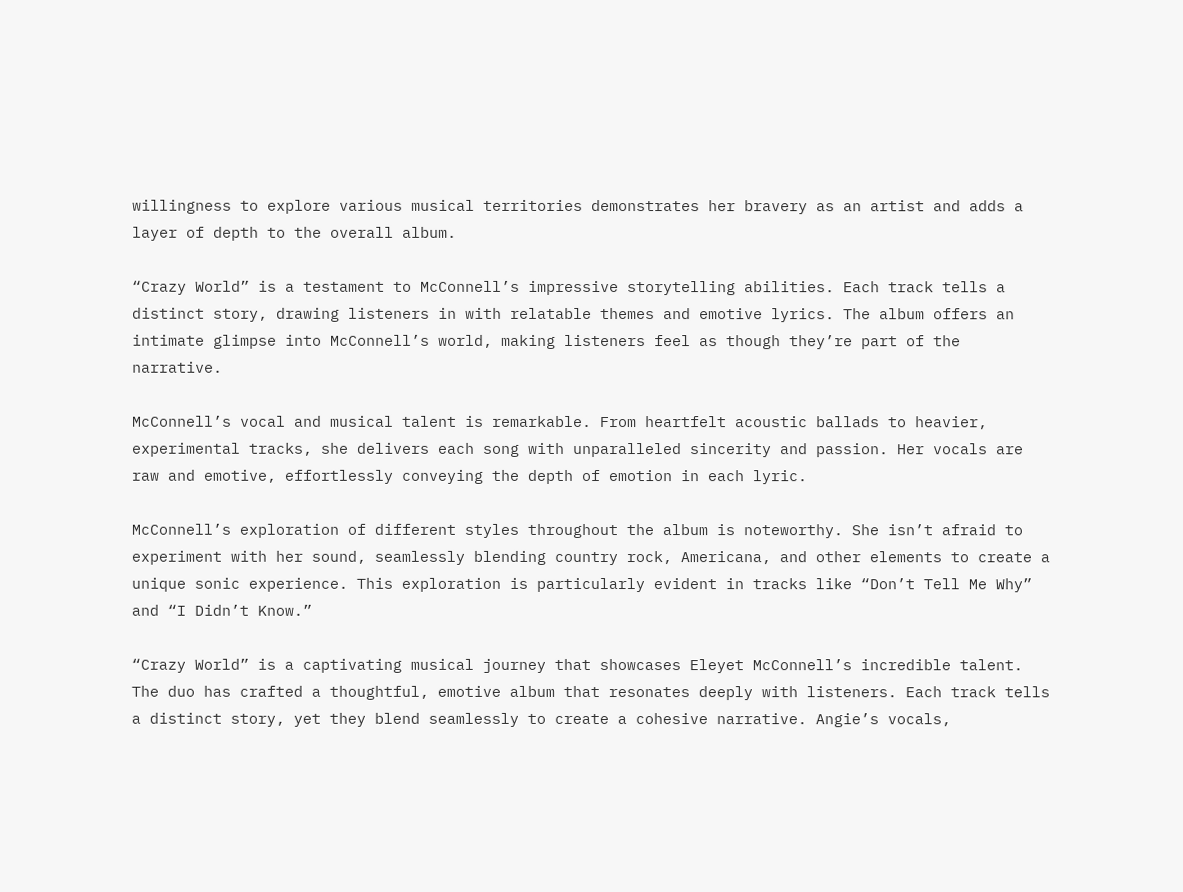willingness to explore various musical territories demonstrates her bravery as an artist and adds a layer of depth to the overall album.

“Crazy World” is a testament to McConnell’s impressive storytelling abilities. Each track tells a distinct story, drawing listeners in with relatable themes and emotive lyrics. The album offers an intimate glimpse into McConnell’s world, making listeners feel as though they’re part of the narrative.

McConnell’s vocal and musical talent is remarkable. From heartfelt acoustic ballads to heavier, experimental tracks, she delivers each song with unparalleled sincerity and passion. Her vocals are raw and emotive, effortlessly conveying the depth of emotion in each lyric.

McConnell’s exploration of different styles throughout the album is noteworthy. She isn’t afraid to experiment with her sound, seamlessly blending country rock, Americana, and other elements to create a unique sonic experience. This exploration is particularly evident in tracks like “Don’t Tell Me Why” and “I Didn’t Know.”

“Crazy World” is a captivating musical journey that showcases Eleyet McConnell’s incredible talent. The duo has crafted a thoughtful, emotive album that resonates deeply with listeners. Each track tells a distinct story, yet they blend seamlessly to create a cohesive narrative. Angie’s vocals,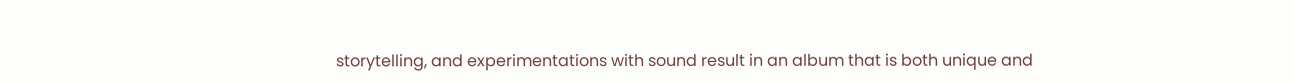storytelling, and experimentations with sound result in an album that is both unique and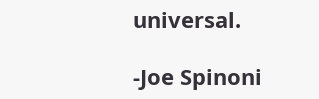universal.

-Joe Spinoni